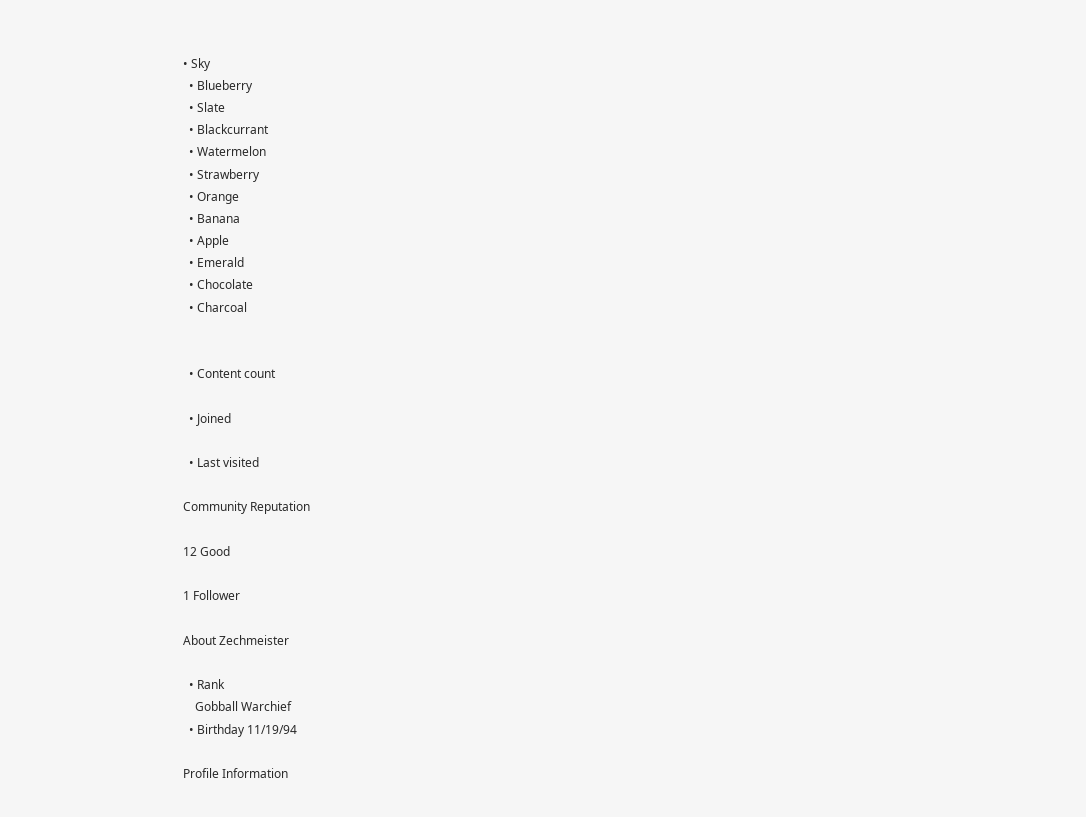• Sky
  • Blueberry
  • Slate
  • Blackcurrant
  • Watermelon
  • Strawberry
  • Orange
  • Banana
  • Apple
  • Emerald
  • Chocolate
  • Charcoal


  • Content count

  • Joined

  • Last visited

Community Reputation

12 Good

1 Follower

About Zechmeister

  • Rank
    Gobball Warchief
  • Birthday 11/19/94

Profile Information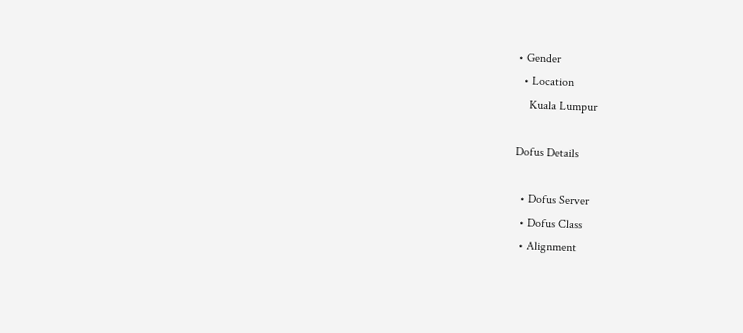• Gender
  • Location
    Kuala Lumpur

Dofus Details

  • Dofus Server
  • Dofus Class
  • Alignment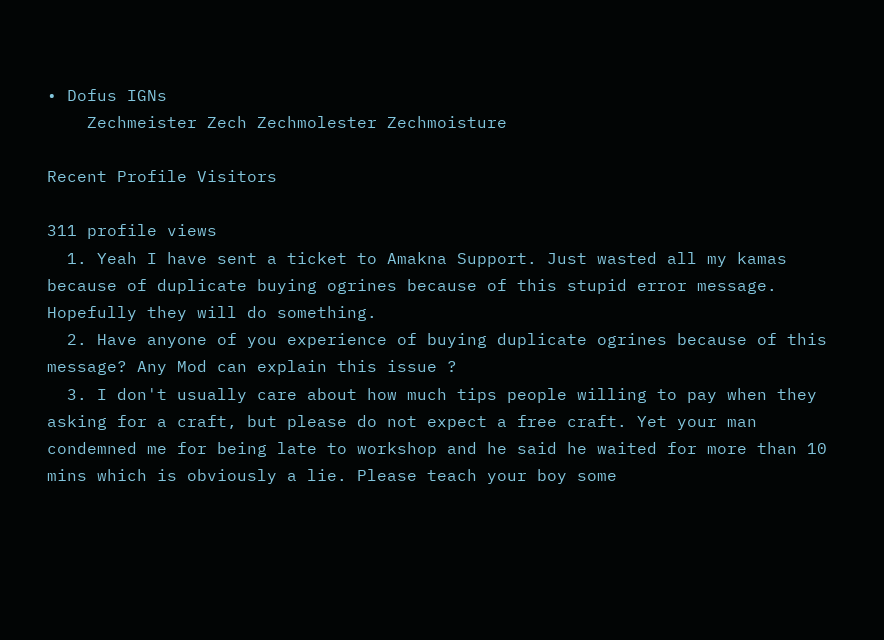• Dofus IGNs
    Zechmeister Zech Zechmolester Zechmoisture

Recent Profile Visitors

311 profile views
  1. Yeah I have sent a ticket to Amakna Support. Just wasted all my kamas because of duplicate buying ogrines because of this stupid error message. Hopefully they will do something.
  2. Have anyone of you experience of buying duplicate ogrines because of this message? Any Mod can explain this issue ?
  3. I don't usually care about how much tips people willing to pay when they asking for a craft, but please do not expect a free craft. Yet your man condemned me for being late to workshop and he said he waited for more than 10 mins which is obviously a lie. Please teach your boy some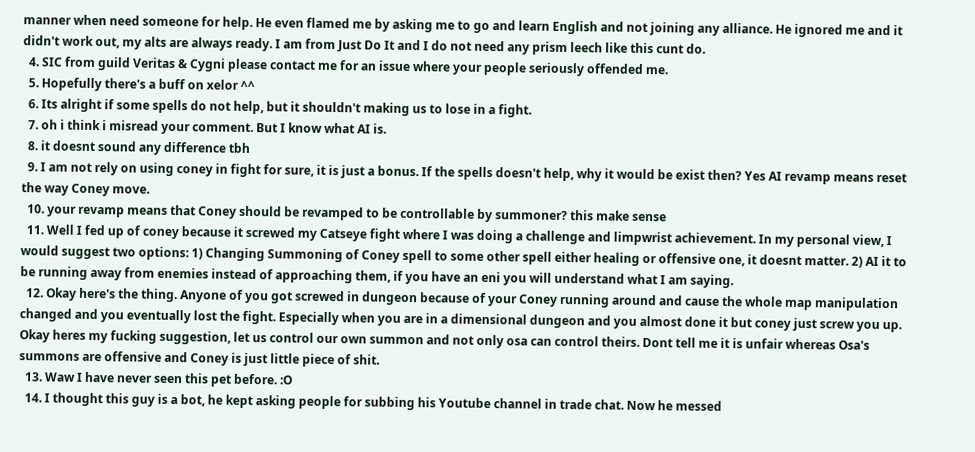manner when need someone for help. He even flamed me by asking me to go and learn English and not joining any alliance. He ignored me and it didn't work out, my alts are always ready. I am from Just Do It and I do not need any prism leech like this cunt do.
  4. SIC from guild Veritas & Cygni please contact me for an issue where your people seriously offended me.
  5. Hopefully there's a buff on xelor ^^
  6. Its alright if some spells do not help, but it shouldn't making us to lose in a fight.
  7. oh i think i misread your comment. But I know what AI is.
  8. it doesnt sound any difference tbh
  9. I am not rely on using coney in fight for sure, it is just a bonus. If the spells doesn't help, why it would be exist then? Yes AI revamp means reset the way Coney move.
  10. your revamp means that Coney should be revamped to be controllable by summoner? this make sense
  11. Well I fed up of coney because it screwed my Catseye fight where I was doing a challenge and limpwrist achievement. In my personal view, I would suggest two options: 1) Changing Summoning of Coney spell to some other spell either healing or offensive one, it doesnt matter. 2) AI it to be running away from enemies instead of approaching them, if you have an eni you will understand what I am saying.
  12. Okay here's the thing. Anyone of you got screwed in dungeon because of your Coney running around and cause the whole map manipulation changed and you eventually lost the fight. Especially when you are in a dimensional dungeon and you almost done it but coney just screw you up. Okay heres my fucking suggestion, let us control our own summon and not only osa can control theirs. Dont tell me it is unfair whereas Osa's summons are offensive and Coney is just little piece of shit.
  13. Waw I have never seen this pet before. :O
  14. I thought this guy is a bot, he kept asking people for subbing his Youtube channel in trade chat. Now he messed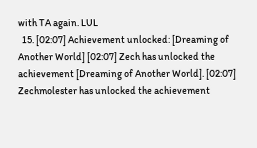with TA again. LUL
  15. [02:07] Achievement unlocked: [Dreaming of Another World] [02:07] Zech has unlocked the achievement [Dreaming of Another World]. [02:07] Zechmolester has unlocked the achievement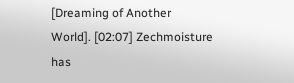[Dreaming of Another World]. [02:07] Zechmoisture has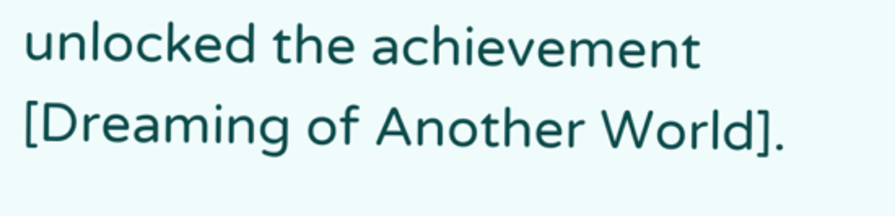unlocked the achievement [Dreaming of Another World].